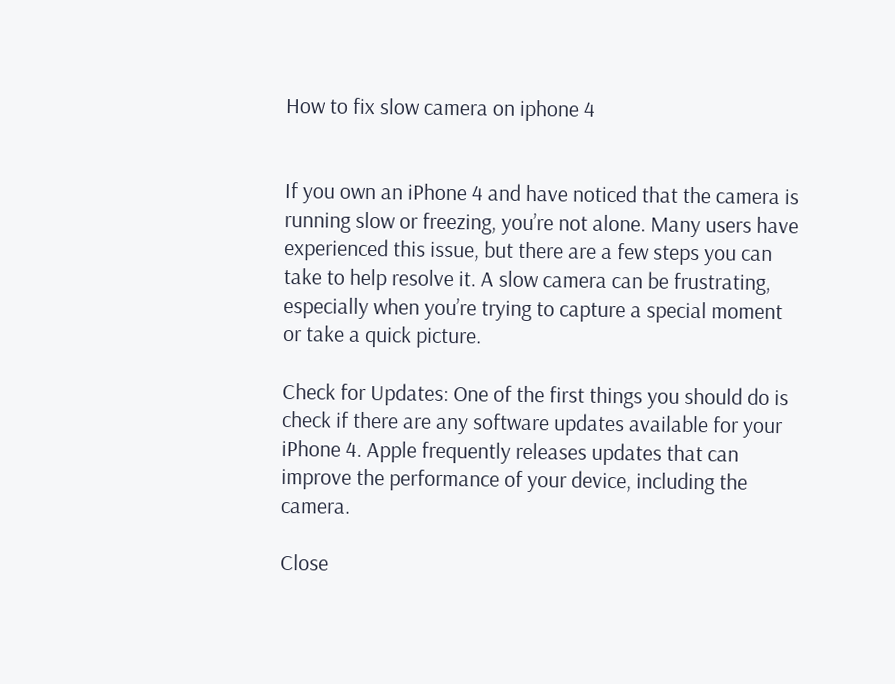How to fix slow camera on iphone 4


If you own an iPhone 4 and have noticed that the camera is running slow or freezing, you’re not alone. Many users have experienced this issue, but there are a few steps you can take to help resolve it. A slow camera can be frustrating, especially when you’re trying to capture a special moment or take a quick picture.

Check for Updates: One of the first things you should do is check if there are any software updates available for your iPhone 4. Apple frequently releases updates that can improve the performance of your device, including the camera.

Close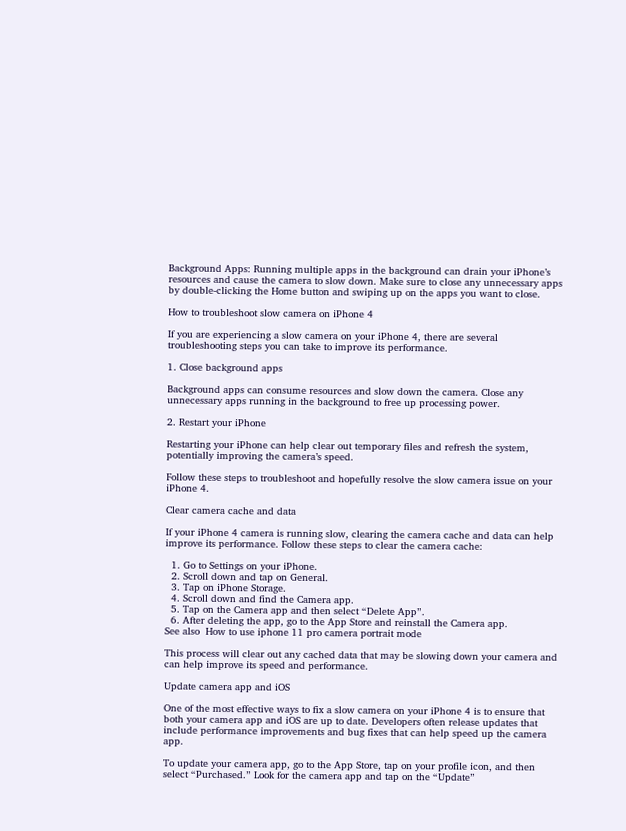Background Apps: Running multiple apps in the background can drain your iPhone’s resources and cause the camera to slow down. Make sure to close any unnecessary apps by double-clicking the Home button and swiping up on the apps you want to close.

How to troubleshoot slow camera on iPhone 4

If you are experiencing a slow camera on your iPhone 4, there are several troubleshooting steps you can take to improve its performance.

1. Close background apps

Background apps can consume resources and slow down the camera. Close any unnecessary apps running in the background to free up processing power.

2. Restart your iPhone

Restarting your iPhone can help clear out temporary files and refresh the system, potentially improving the camera’s speed.

Follow these steps to troubleshoot and hopefully resolve the slow camera issue on your iPhone 4.

Clear camera cache and data

If your iPhone 4 camera is running slow, clearing the camera cache and data can help improve its performance. Follow these steps to clear the camera cache:

  1. Go to Settings on your iPhone.
  2. Scroll down and tap on General.
  3. Tap on iPhone Storage.
  4. Scroll down and find the Camera app.
  5. Tap on the Camera app and then select “Delete App”.
  6. After deleting the app, go to the App Store and reinstall the Camera app.
See also  How to use iphone 11 pro camera portrait mode

This process will clear out any cached data that may be slowing down your camera and can help improve its speed and performance.

Update camera app and iOS

One of the most effective ways to fix a slow camera on your iPhone 4 is to ensure that both your camera app and iOS are up to date. Developers often release updates that include performance improvements and bug fixes that can help speed up the camera app.

To update your camera app, go to the App Store, tap on your profile icon, and then select “Purchased.” Look for the camera app and tap on the “Update”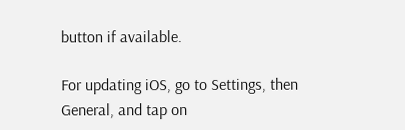button if available.

For updating iOS, go to Settings, then General, and tap on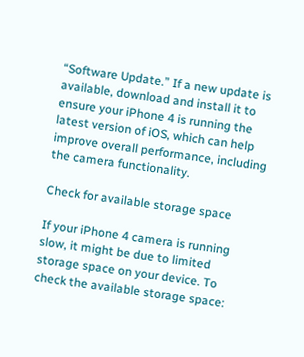“Software Update.” If a new update is available, download and install it to ensure your iPhone 4 is running the latest version of iOS, which can help improve overall performance, including the camera functionality.

Check for available storage space

If your iPhone 4 camera is running slow, it might be due to limited storage space on your device. To check the available storage space: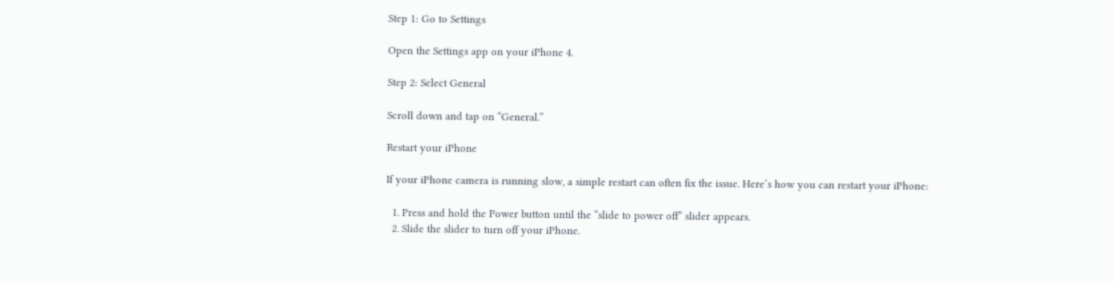Step 1: Go to Settings

Open the Settings app on your iPhone 4.

Step 2: Select General

Scroll down and tap on “General.”

Restart your iPhone

If your iPhone camera is running slow, a simple restart can often fix the issue. Here’s how you can restart your iPhone:

  1. Press and hold the Power button until the “slide to power off” slider appears.
  2. Slide the slider to turn off your iPhone.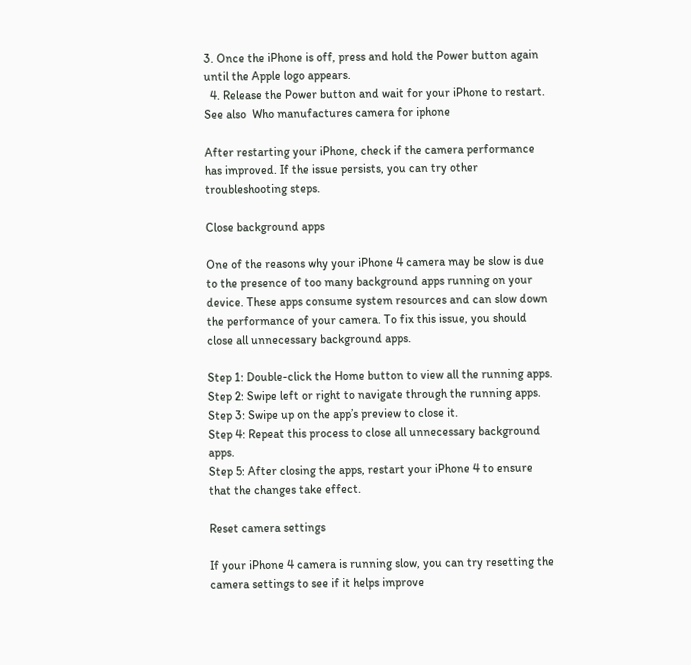3. Once the iPhone is off, press and hold the Power button again until the Apple logo appears.
  4. Release the Power button and wait for your iPhone to restart.
See also  Who manufactures camera for iphone

After restarting your iPhone, check if the camera performance has improved. If the issue persists, you can try other troubleshooting steps.

Close background apps

One of the reasons why your iPhone 4 camera may be slow is due to the presence of too many background apps running on your device. These apps consume system resources and can slow down the performance of your camera. To fix this issue, you should close all unnecessary background apps.

Step 1: Double-click the Home button to view all the running apps.
Step 2: Swipe left or right to navigate through the running apps.
Step 3: Swipe up on the app’s preview to close it.
Step 4: Repeat this process to close all unnecessary background apps.
Step 5: After closing the apps, restart your iPhone 4 to ensure that the changes take effect.

Reset camera settings

If your iPhone 4 camera is running slow, you can try resetting the camera settings to see if it helps improve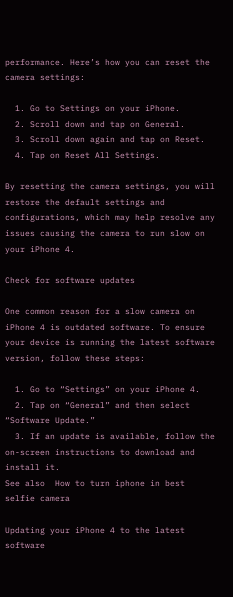performance. Here’s how you can reset the camera settings:

  1. Go to Settings on your iPhone.
  2. Scroll down and tap on General.
  3. Scroll down again and tap on Reset.
  4. Tap on Reset All Settings.

By resetting the camera settings, you will restore the default settings and configurations, which may help resolve any issues causing the camera to run slow on your iPhone 4.

Check for software updates

One common reason for a slow camera on iPhone 4 is outdated software. To ensure your device is running the latest software version, follow these steps:

  1. Go to “Settings” on your iPhone 4.
  2. Tap on “General” and then select “Software Update.”
  3. If an update is available, follow the on-screen instructions to download and install it.
See also  How to turn iphone in best selfie camera

Updating your iPhone 4 to the latest software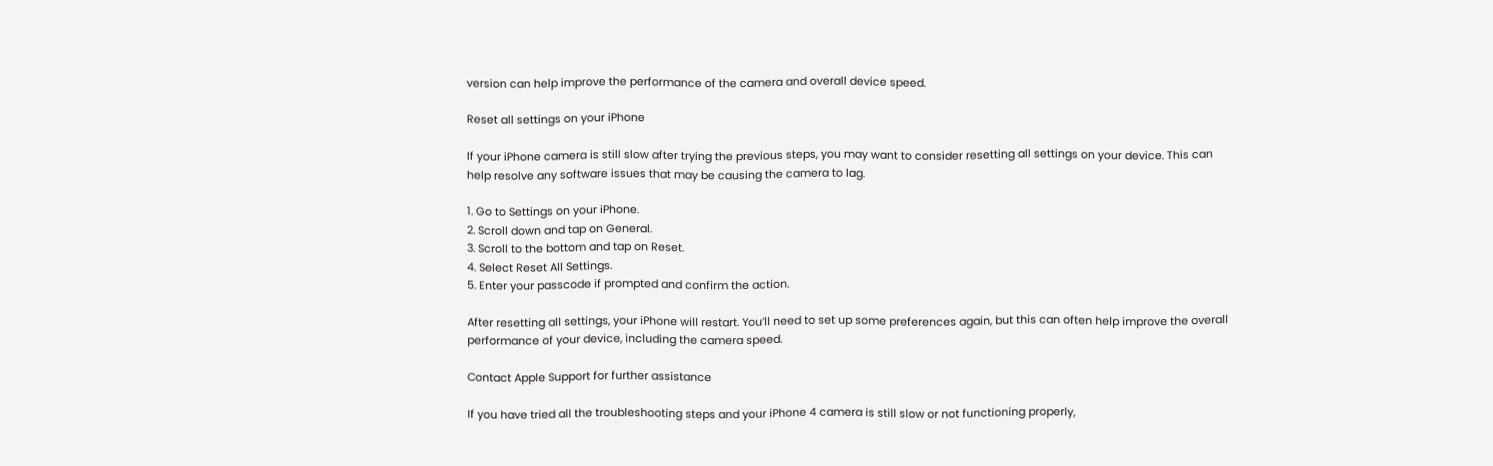version can help improve the performance of the camera and overall device speed.

Reset all settings on your iPhone

If your iPhone camera is still slow after trying the previous steps, you may want to consider resetting all settings on your device. This can help resolve any software issues that may be causing the camera to lag.

1. Go to Settings on your iPhone.
2. Scroll down and tap on General.
3. Scroll to the bottom and tap on Reset.
4. Select Reset All Settings.
5. Enter your passcode if prompted and confirm the action.

After resetting all settings, your iPhone will restart. You’ll need to set up some preferences again, but this can often help improve the overall performance of your device, including the camera speed.

Contact Apple Support for further assistance

If you have tried all the troubleshooting steps and your iPhone 4 camera is still slow or not functioning properly,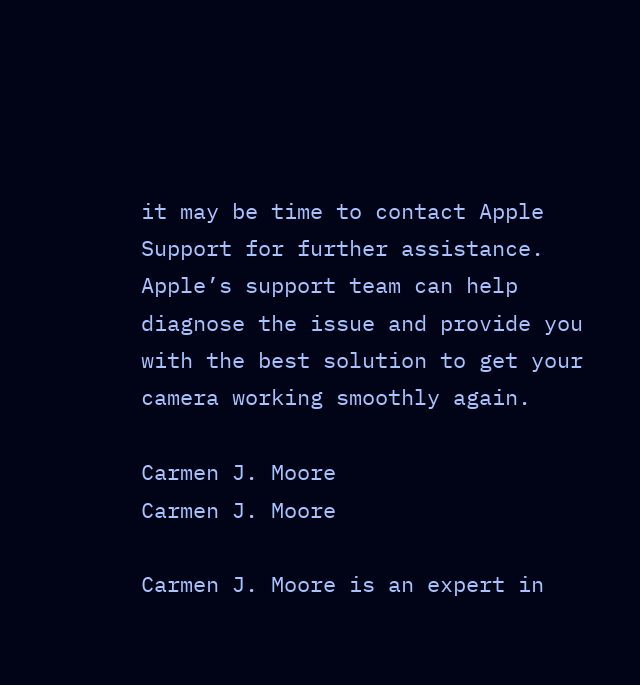it may be time to contact Apple Support for further assistance. Apple’s support team can help diagnose the issue and provide you with the best solution to get your camera working smoothly again.

Carmen J. Moore
Carmen J. Moore

Carmen J. Moore is an expert in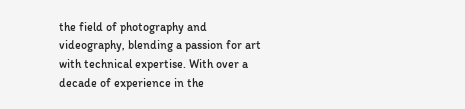the field of photography and videography, blending a passion for art with technical expertise. With over a decade of experience in the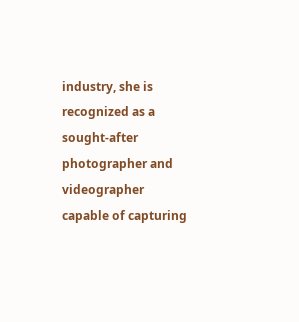industry, she is recognized as a sought-after photographer and videographer capable of capturing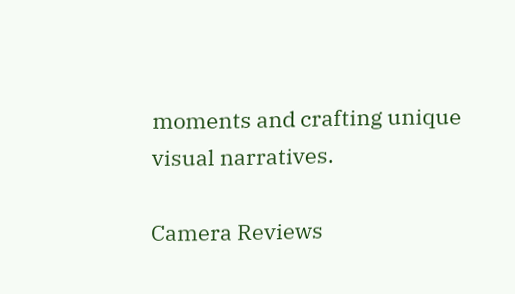moments and crafting unique visual narratives.

Camera Reviews